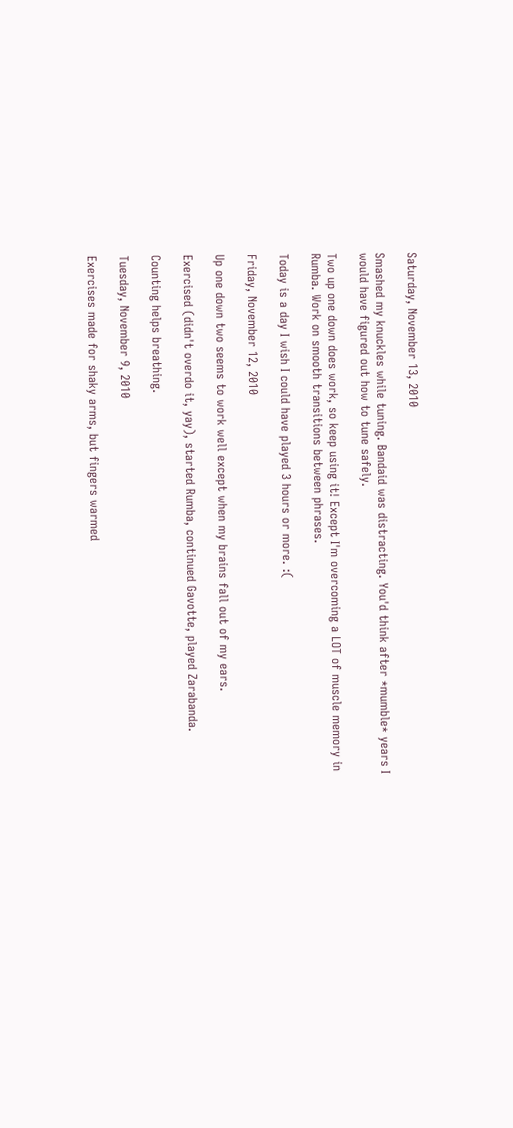Saturday, November 13, 2010

Smashed my knuckles while tuning. Bandaid was distracting. You'd think after *mumble* years I would have figured out how to tune safely.

Two up one down does work, so keep using it! Except I'm overcoming a LOT of muscle memory in Rumba. Work on smooth transitions between phrases.

Today is a day I wish I could have played 3 hours or more. :(

Friday, November 12, 2010

Up one down two seems to work well except when my brains fall out of my ears.

Exercised (didn't overdo it, yay), started Rumba, continued Gavotte, played Zarabanda.

Counting helps breathing.

Tuesday, November 9, 2010

Exercises made for shaky arms, but fingers warmed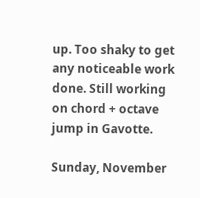up. Too shaky to get any noticeable work done. Still working on chord + octave jump in Gavotte.

Sunday, November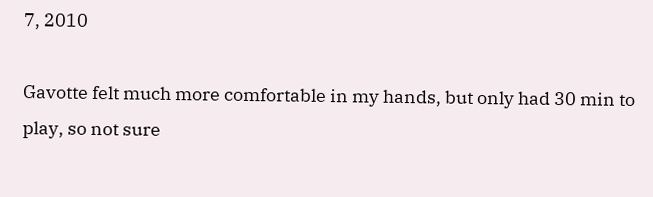7, 2010

Gavotte felt much more comfortable in my hands, but only had 30 min to play, so not sure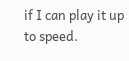if I can play it up to speed.